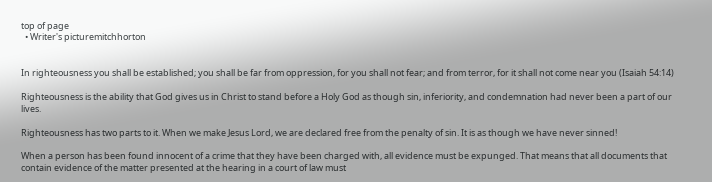top of page
  • Writer's picturemitchhorton


In righteousness you shall be established; you shall be far from oppression, for you shall not fear; and from terror, for it shall not come near you (Isaiah 54:14)

Righteousness is the ability that God gives us in Christ to stand before a Holy God as though sin, inferiority, and condemnation had never been a part of our lives.

Righteousness has two parts to it. When we make Jesus Lord, we are declared free from the penalty of sin. It is as though we have never sinned!

When a person has been found innocent of a crime that they have been charged with, all evidence must be expunged. That means that all documents that contain evidence of the matter presented at the hearing in a court of law must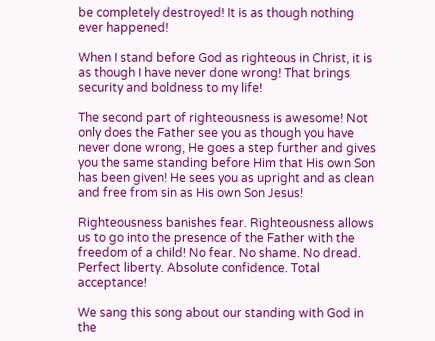be completely destroyed! It is as though nothing ever happened!

When I stand before God as righteous in Christ, it is as though I have never done wrong! That brings security and boldness to my life!

The second part of righteousness is awesome! Not only does the Father see you as though you have never done wrong, He goes a step further and gives you the same standing before Him that His own Son has been given! He sees you as upright and as clean and free from sin as His own Son Jesus!

Righteousness banishes fear. Righteousness allows us to go into the presence of the Father with the freedom of a child! No fear. No shame. No dread. Perfect liberty. Absolute confidence. Total acceptance!

We sang this song about our standing with God in the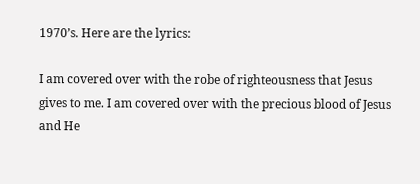1970’s. Here are the lyrics:

I am covered over with the robe of righteousness that Jesus gives to me. I am covered over with the precious blood of Jesus and He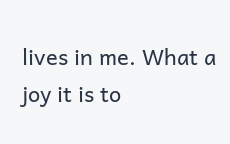lives in me. What a joy it is to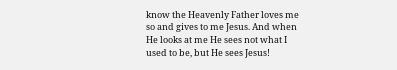know the Heavenly Father loves me so and gives to me Jesus. And when He looks at me He sees not what I used to be, but He sees Jesus!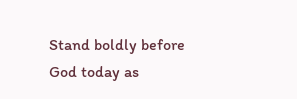Stand boldly before God today as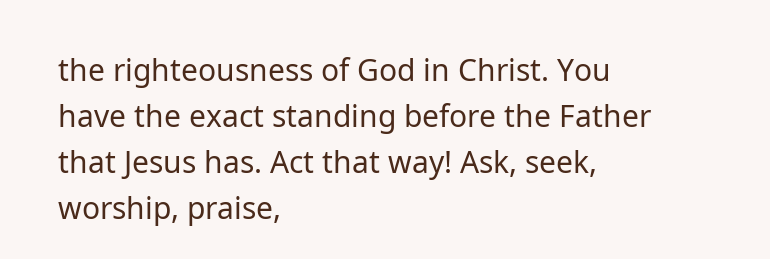the righteousness of God in Christ. You have the exact standing before the Father that Jesus has. Act that way! Ask, seek, worship, praise,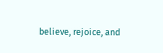believe, rejoice, and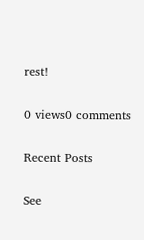rest!

0 views0 comments

Recent Posts

See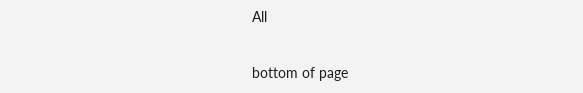All


bottom of page